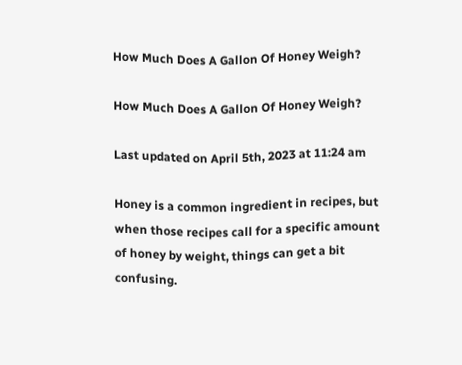How Much Does A Gallon Of Honey Weigh?

How Much Does A Gallon Of Honey Weigh?

Last updated on April 5th, 2023 at 11:24 am

Honey is a common ingredient in recipes, but when those recipes call for a specific amount of honey by weight, things can get a bit confusing.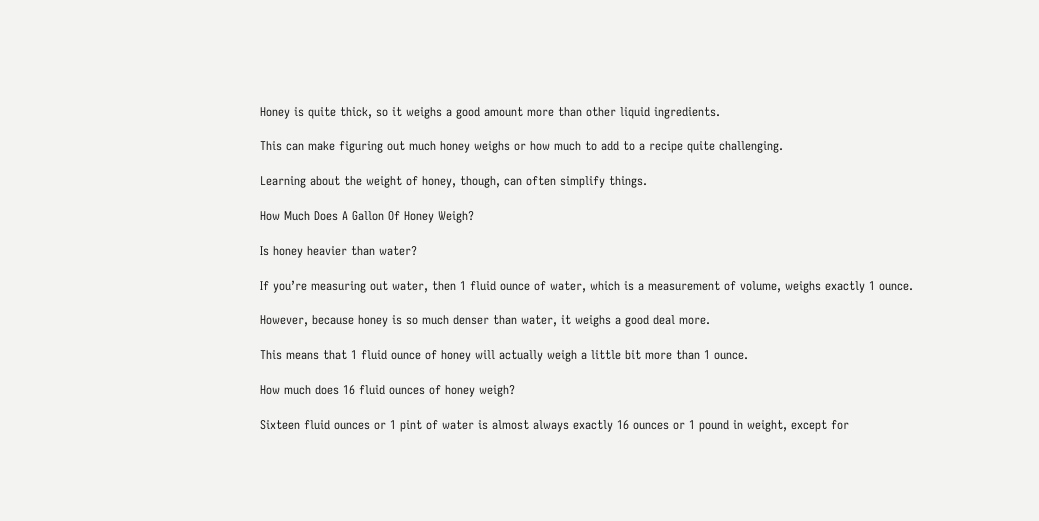Honey is quite thick, so it weighs a good amount more than other liquid ingredients.

This can make figuring out much honey weighs or how much to add to a recipe quite challenging.

Learning about the weight of honey, though, can often simplify things.

How Much Does A Gallon Of Honey Weigh?

Is honey heavier than water?

If you’re measuring out water, then 1 fluid ounce of water, which is a measurement of volume, weighs exactly 1 ounce.

However, because honey is so much denser than water, it weighs a good deal more.

This means that 1 fluid ounce of honey will actually weigh a little bit more than 1 ounce.

How much does 16 fluid ounces of honey weigh?

Sixteen fluid ounces or 1 pint of water is almost always exactly 16 ounces or 1 pound in weight, except for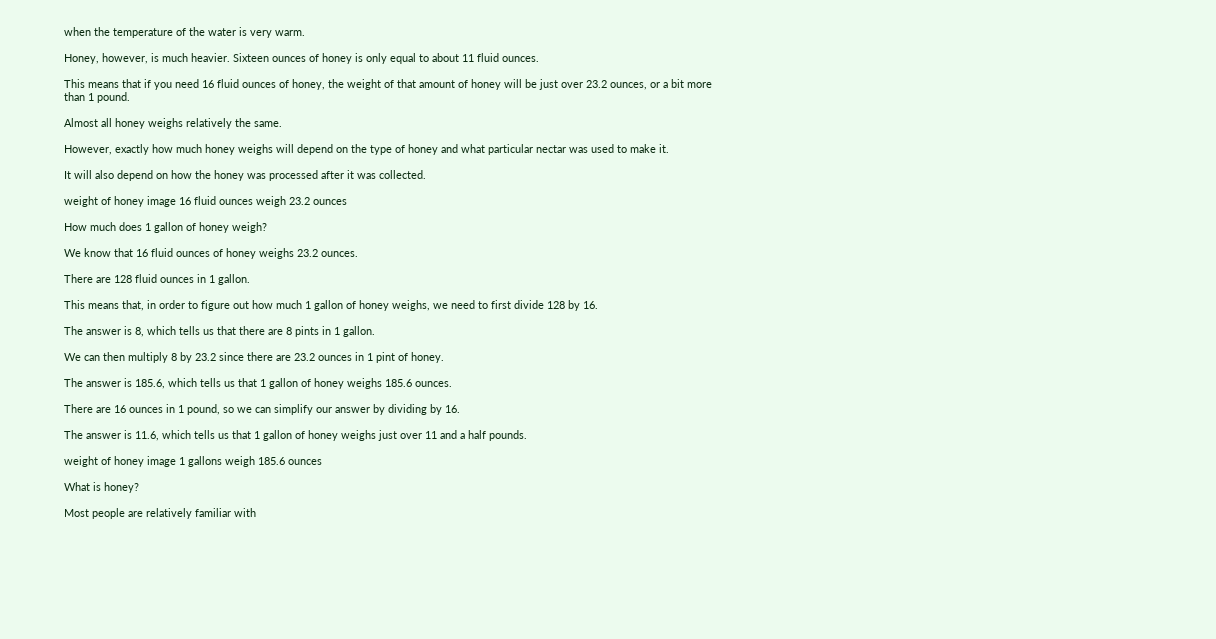when the temperature of the water is very warm.

Honey, however, is much heavier. Sixteen ounces of honey is only equal to about 11 fluid ounces.

This means that if you need 16 fluid ounces of honey, the weight of that amount of honey will be just over 23.2 ounces, or a bit more than 1 pound.

Almost all honey weighs relatively the same.

However, exactly how much honey weighs will depend on the type of honey and what particular nectar was used to make it.

It will also depend on how the honey was processed after it was collected.

weight of honey image 16 fluid ounces weigh 23.2 ounces

How much does 1 gallon of honey weigh?

We know that 16 fluid ounces of honey weighs 23.2 ounces.

There are 128 fluid ounces in 1 gallon.

This means that, in order to figure out how much 1 gallon of honey weighs, we need to first divide 128 by 16.

The answer is 8, which tells us that there are 8 pints in 1 gallon.

We can then multiply 8 by 23.2 since there are 23.2 ounces in 1 pint of honey.

The answer is 185.6, which tells us that 1 gallon of honey weighs 185.6 ounces.

There are 16 ounces in 1 pound, so we can simplify our answer by dividing by 16.

The answer is 11.6, which tells us that 1 gallon of honey weighs just over 11 and a half pounds.

weight of honey image 1 gallons weigh 185.6 ounces

What is honey?

Most people are relatively familiar with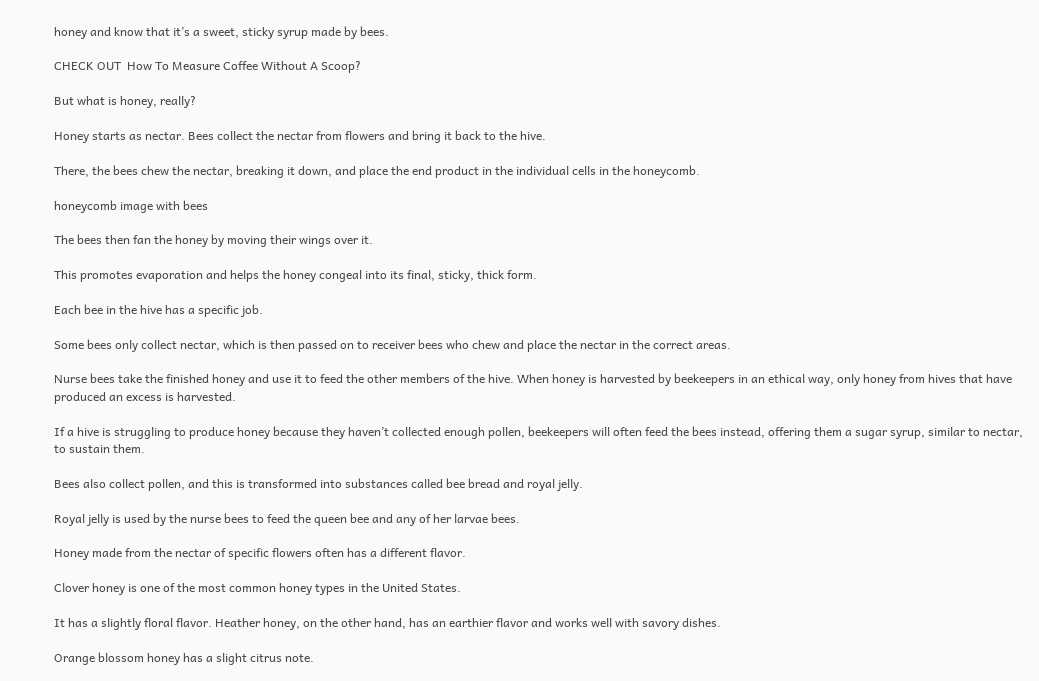honey and know that it’s a sweet, sticky syrup made by bees.

CHECK OUT  How To Measure Coffee Without A Scoop?

But what is honey, really?

Honey starts as nectar. Bees collect the nectar from flowers and bring it back to the hive.

There, the bees chew the nectar, breaking it down, and place the end product in the individual cells in the honeycomb.

honeycomb image with bees

The bees then fan the honey by moving their wings over it.

This promotes evaporation and helps the honey congeal into its final, sticky, thick form.

Each bee in the hive has a specific job.

Some bees only collect nectar, which is then passed on to receiver bees who chew and place the nectar in the correct areas.

Nurse bees take the finished honey and use it to feed the other members of the hive. When honey is harvested by beekeepers in an ethical way, only honey from hives that have produced an excess is harvested.

If a hive is struggling to produce honey because they haven’t collected enough pollen, beekeepers will often feed the bees instead, offering them a sugar syrup, similar to nectar, to sustain them.

Bees also collect pollen, and this is transformed into substances called bee bread and royal jelly.

Royal jelly is used by the nurse bees to feed the queen bee and any of her larvae bees.

Honey made from the nectar of specific flowers often has a different flavor.

Clover honey is one of the most common honey types in the United States.

It has a slightly floral flavor. Heather honey, on the other hand, has an earthier flavor and works well with savory dishes.

Orange blossom honey has a slight citrus note.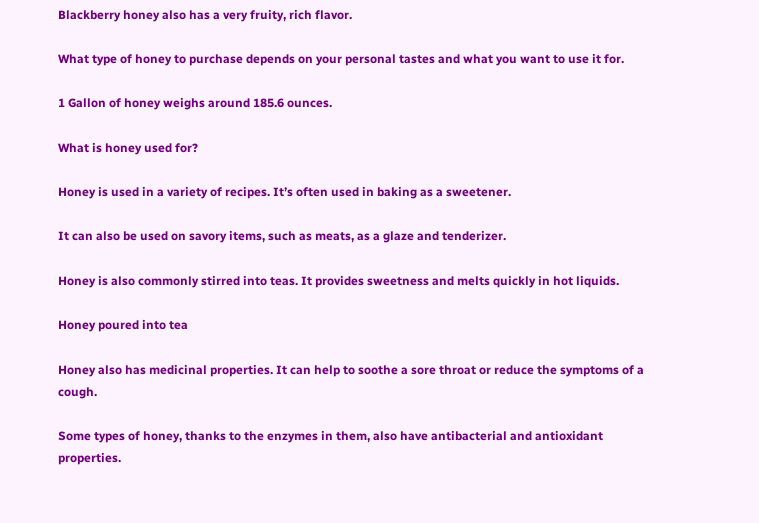Blackberry honey also has a very fruity, rich flavor.

What type of honey to purchase depends on your personal tastes and what you want to use it for.

1 Gallon of honey weighs around 185.6 ounces.

What is honey used for?

Honey is used in a variety of recipes. It’s often used in baking as a sweetener.

It can also be used on savory items, such as meats, as a glaze and tenderizer.

Honey is also commonly stirred into teas. It provides sweetness and melts quickly in hot liquids.

Honey poured into tea

Honey also has medicinal properties. It can help to soothe a sore throat or reduce the symptoms of a cough.

Some types of honey, thanks to the enzymes in them, also have antibacterial and antioxidant properties.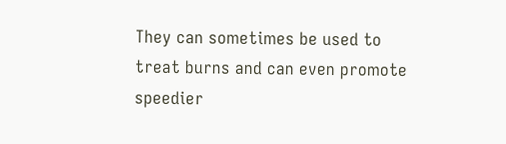They can sometimes be used to treat burns and can even promote speedier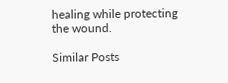healing while protecting the wound.

Similar Posts